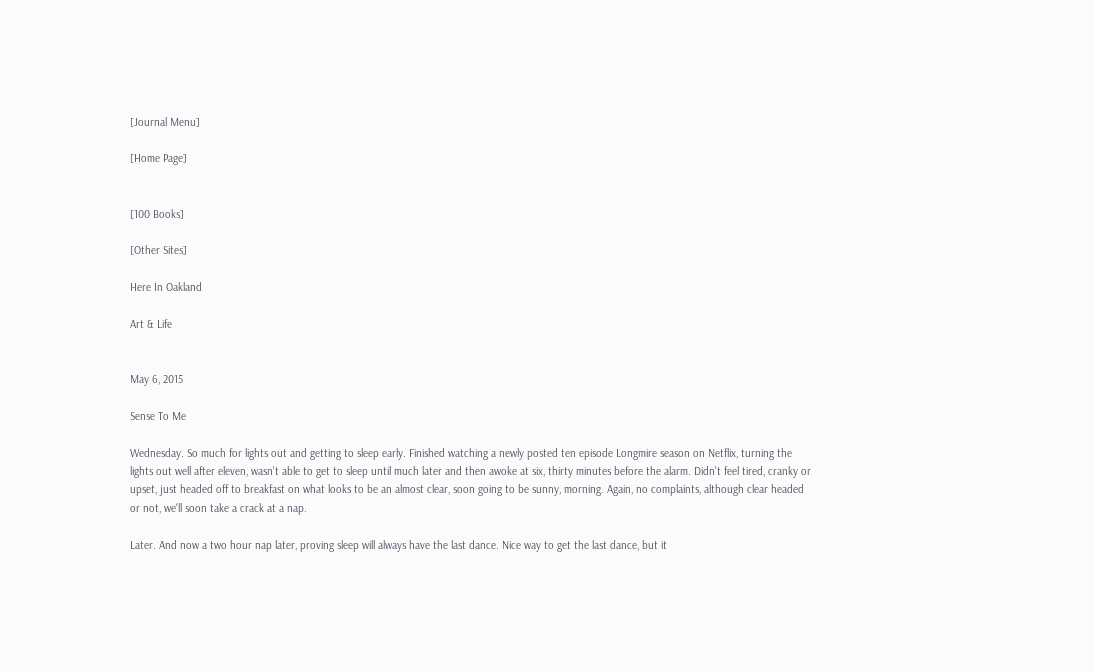[Journal Menu]

[Home Page]


[100 Books]

[Other Sites]

Here In Oakland

Art & Life


May 6, 2015

Sense To Me

Wednesday. So much for lights out and getting to sleep early. Finished watching a newly posted ten episode Longmire season on Netflix, turning the lights out well after eleven, wasn't able to get to sleep until much later and then awoke at six, thirty minutes before the alarm. Didn't feel tired, cranky or upset, just headed off to breakfast on what looks to be an almost clear, soon going to be sunny, morning. Again, no complaints, although clear headed or not, we'll soon take a crack at a nap.

Later. And now a two hour nap later, proving sleep will always have the last dance. Nice way to get the last dance, but it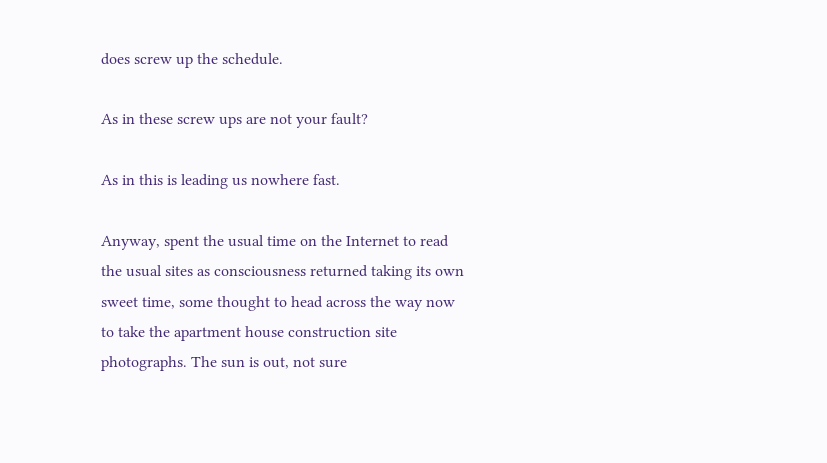does screw up the schedule.

As in these screw ups are not your fault?

As in this is leading us nowhere fast.

Anyway, spent the usual time on the Internet to read the usual sites as consciousness returned taking its own sweet time, some thought to head across the way now to take the apartment house construction site photographs. The sun is out, not sure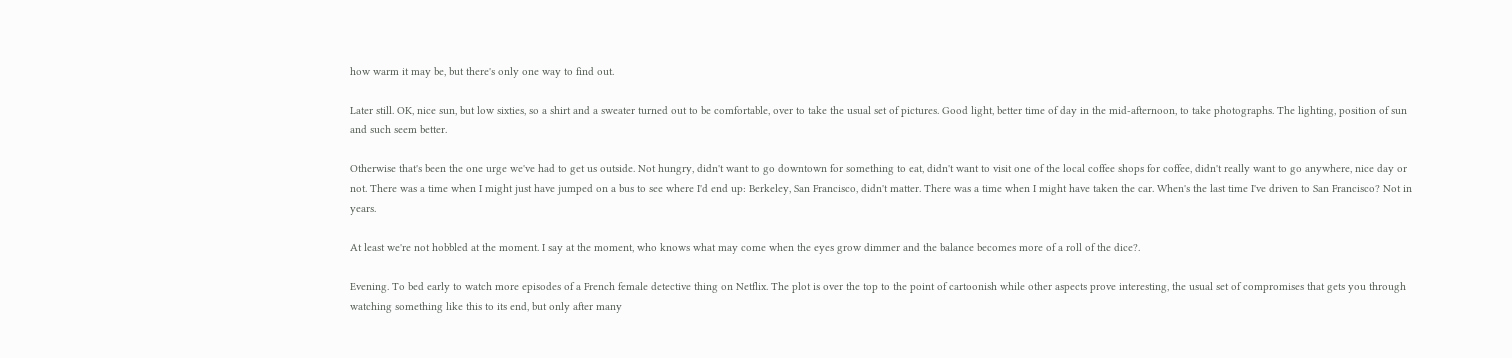how warm it may be, but there's only one way to find out.

Later still. OK, nice sun, but low sixties, so a shirt and a sweater turned out to be comfortable, over to take the usual set of pictures. Good light, better time of day in the mid-afternoon, to take photographs. The lighting, position of sun and such seem better.

Otherwise that's been the one urge we've had to get us outside. Not hungry, didn't want to go downtown for something to eat, didn't want to visit one of the local coffee shops for coffee, didn't really want to go anywhere, nice day or not. There was a time when I might just have jumped on a bus to see where I'd end up: Berkeley, San Francisco, didn't matter. There was a time when I might have taken the car. When's the last time I've driven to San Francisco? Not in years.

At least we're not hobbled at the moment. I say at the moment, who knows what may come when the eyes grow dimmer and the balance becomes more of a roll of the dice?.

Evening. To bed early to watch more episodes of a French female detective thing on Netflix. The plot is over the top to the point of cartoonish while other aspects prove interesting, the usual set of compromises that gets you through watching something like this to its end, but only after many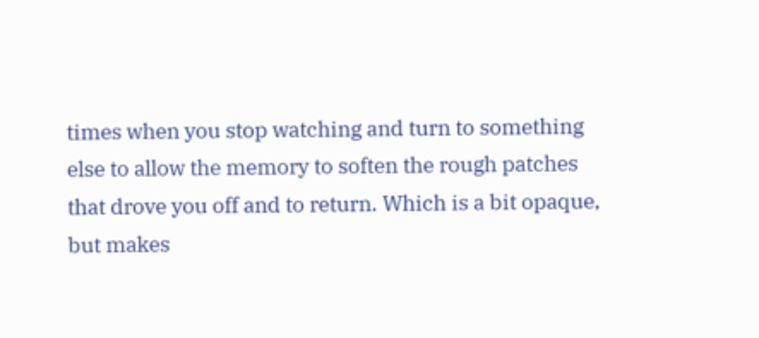times when you stop watching and turn to something else to allow the memory to soften the rough patches that drove you off and to return. Which is a bit opaque, but makes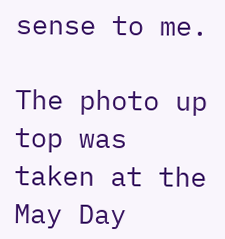sense to me.

The photo up top was taken at the May Day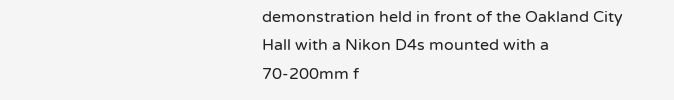demonstration held in front of the Oakland City Hall with a Nikon D4s mounted with a 70-200mm f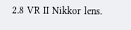2.8 VR II Nikkor lens.